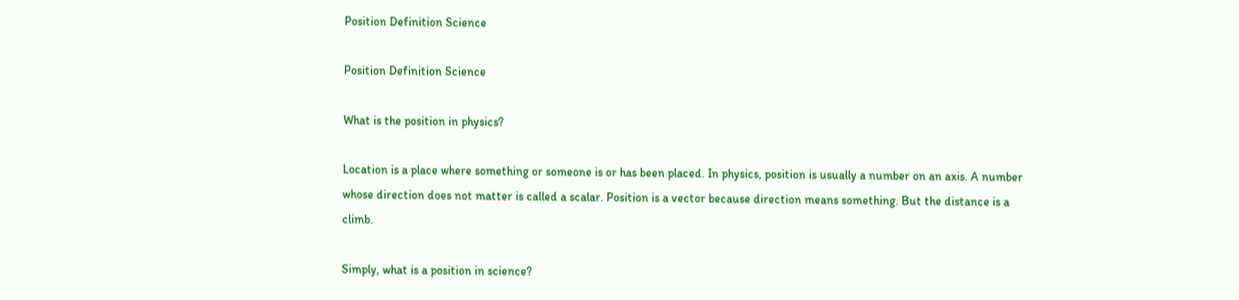Position Definition Science

Position Definition Science

What is the position in physics?

Location is a place where something or someone is or has been placed. In physics, position is usually a number on an axis. A number whose direction does not matter is called a scalar. Position is a vector because direction means something. But the distance is a climb.

Simply, what is a position in science?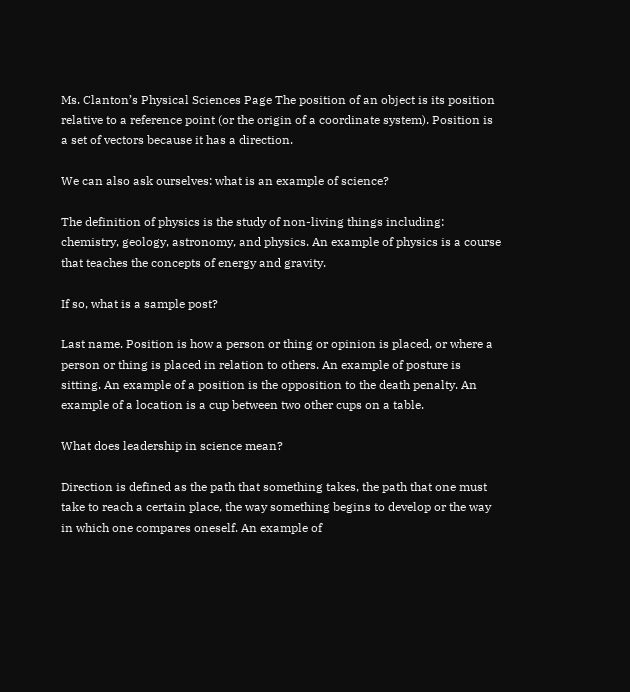Ms. Clanton’s Physical Sciences Page The position of an object is its position relative to a reference point (or the origin of a coordinate system). Position is a set of vectors because it has a direction.

We can also ask ourselves: what is an example of science?

The definition of physics is the study of non-living things including: chemistry, geology, astronomy, and physics. An example of physics is a course that teaches the concepts of energy and gravity.

If so, what is a sample post?

Last name. Position is how a person or thing or opinion is placed, or where a person or thing is placed in relation to others. An example of posture is sitting. An example of a position is the opposition to the death penalty. An example of a location is a cup between two other cups on a table.

What does leadership in science mean?

Direction is defined as the path that something takes, the path that one must take to reach a certain place, the way something begins to develop or the way in which one compares oneself. An example of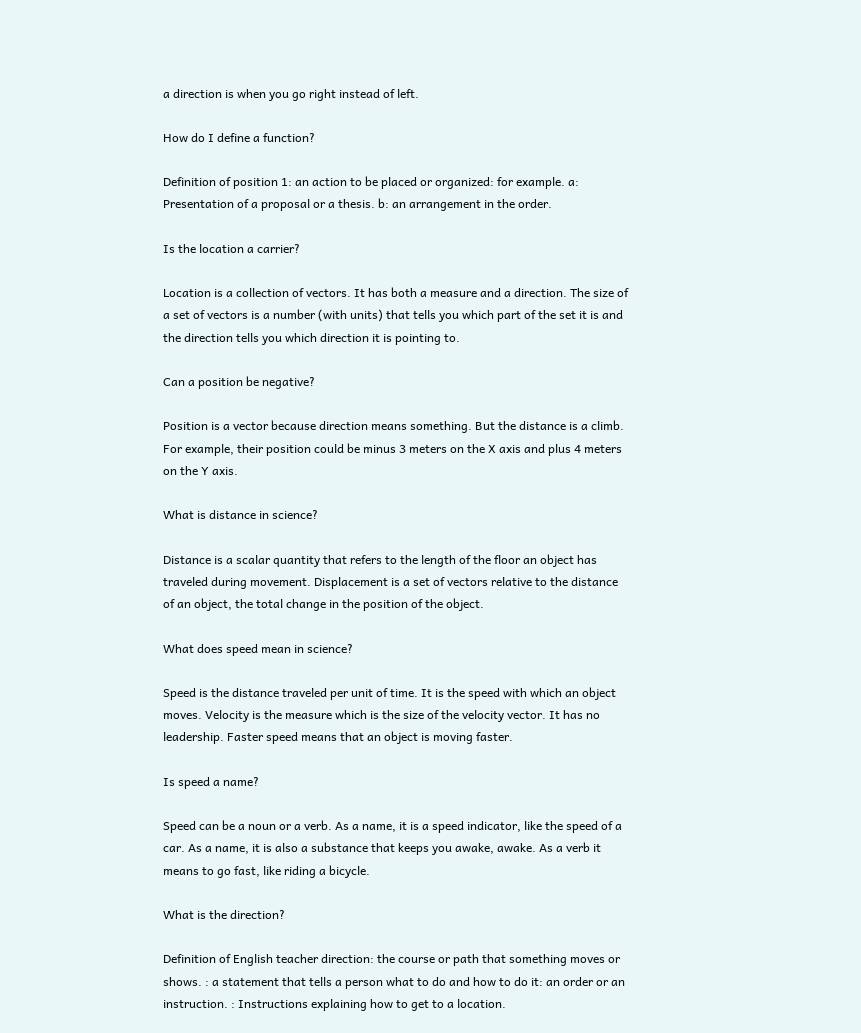a direction is when you go right instead of left.

How do I define a function?

Definition of position 1: an action to be placed or organized: for example. a: Presentation of a proposal or a thesis. b: an arrangement in the order.

Is the location a carrier?

Location is a collection of vectors. It has both a measure and a direction. The size of a set of vectors is a number (with units) that tells you which part of the set it is and the direction tells you which direction it is pointing to.

Can a position be negative?

Position is a vector because direction means something. But the distance is a climb. For example, their position could be minus 3 meters on the X axis and plus 4 meters on the Y axis.

What is distance in science?

Distance is a scalar quantity that refers to the length of the floor an object has traveled during movement. Displacement is a set of vectors relative to the distance of an object, the total change in the position of the object.

What does speed mean in science?

Speed is the distance traveled per unit of time. It is the speed with which an object moves. Velocity is the measure which is the size of the velocity vector. It has no leadership. Faster speed means that an object is moving faster.

Is speed a name?

Speed can be a noun or a verb. As a name, it is a speed indicator, like the speed of a car. As a name, it is also a substance that keeps you awake, awake. As a verb it means to go fast, like riding a bicycle.

What is the direction?

Definition of English teacher direction: the course or path that something moves or shows. : a statement that tells a person what to do and how to do it: an order or an instruction. : Instructions explaining how to get to a location.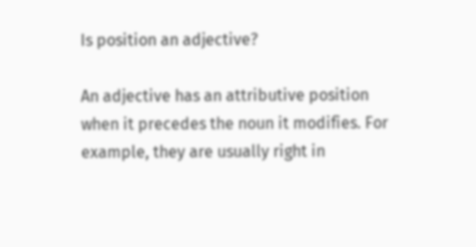Is position an adjective?

An adjective has an attributive position when it precedes the noun it modifies. For example, they are usually right in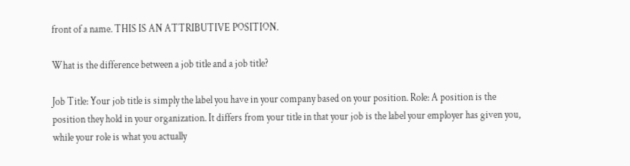front of a name. THIS IS AN ATTRIBUTIVE POSITION.

What is the difference between a job title and a job title?

Job Title: Your job title is simply the label you have in your company based on your position. Role: A position is the position they hold in your organization. It differs from your title in that your job is the label your employer has given you, while your role is what you actually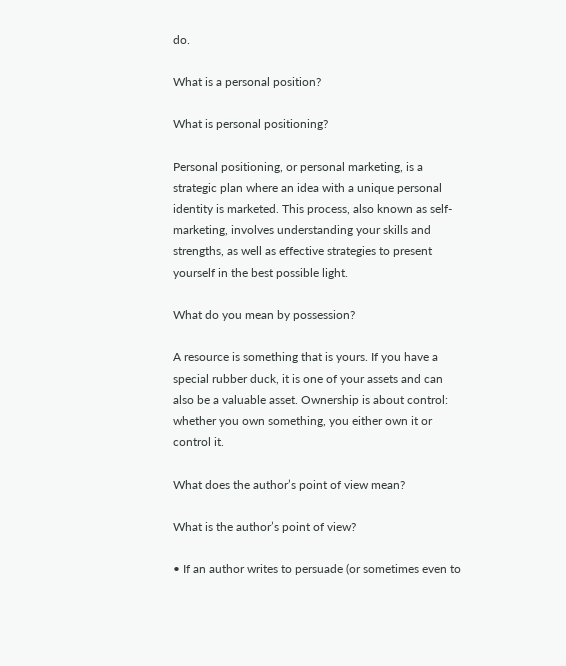do.

What is a personal position?

What is personal positioning?

Personal positioning, or personal marketing, is a strategic plan where an idea with a unique personal identity is marketed. This process, also known as self-marketing, involves understanding your skills and strengths, as well as effective strategies to present yourself in the best possible light.

What do you mean by possession?

A resource is something that is yours. If you have a special rubber duck, it is one of your assets and can also be a valuable asset. Ownership is about control: whether you own something, you either own it or control it.

What does the author’s point of view mean?

What is the author’s point of view?

• If an author writes to persuade (or sometimes even to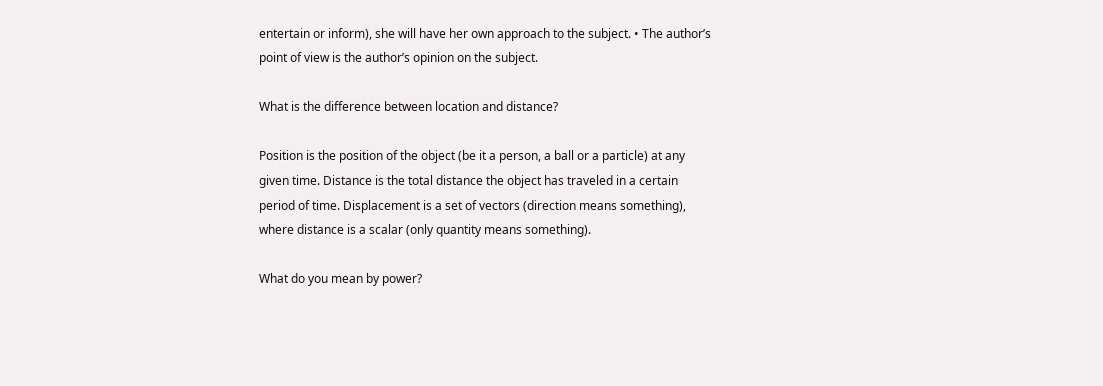entertain or inform), she will have her own approach to the subject. • The author’s point of view is the author’s opinion on the subject.

What is the difference between location and distance?

Position is the position of the object (be it a person, a ball or a particle) at any given time. Distance is the total distance the object has traveled in a certain period of time. Displacement is a set of vectors (direction means something), where distance is a scalar (only quantity means something).

What do you mean by power?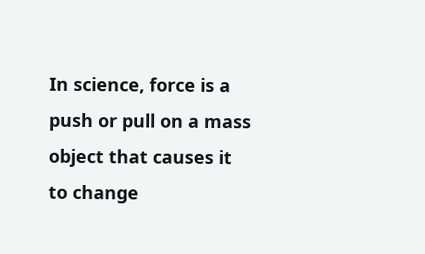In science, force is a push or pull on a mass object that causes it to change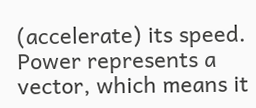(accelerate) its speed. Power represents a vector, which means it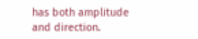has both amplitude and direction.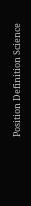Position Definition Science